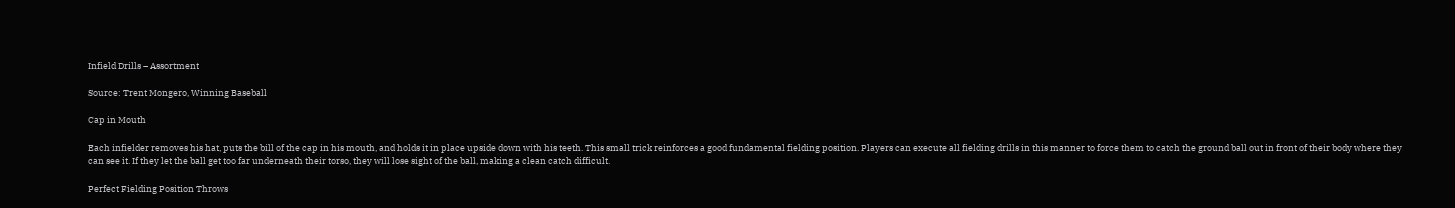Infield Drills – Assortment

Source: Trent Mongero, Winning Baseball

Cap in Mouth

Each infielder removes his hat, puts the bill of the cap in his mouth, and holds it in place upside down with his teeth. This small trick reinforces a good fundamental fielding position. Players can execute all fielding drills in this manner to force them to catch the ground ball out in front of their body where they can see it. If they let the ball get too far underneath their torso, they will lose sight of the ball, making a clean catch difficult.

Perfect Fielding Position Throws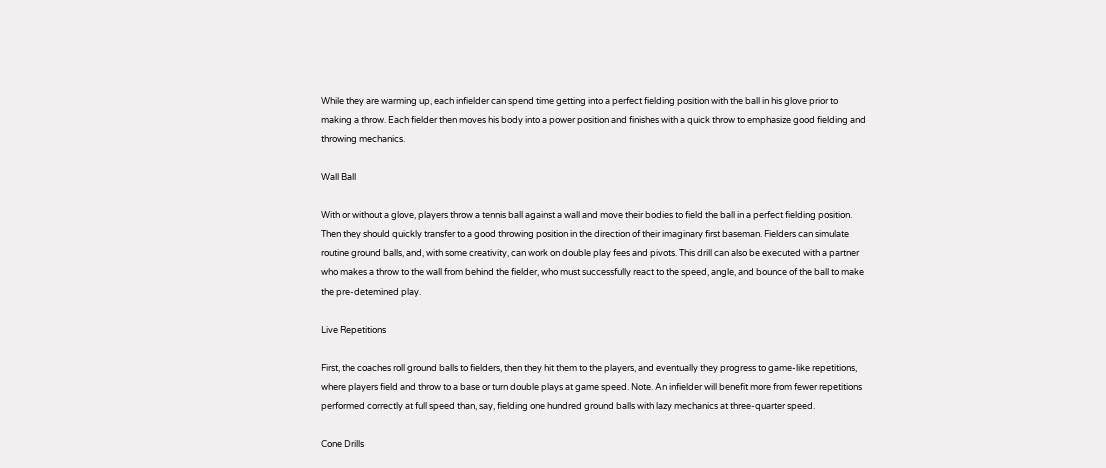While they are warming up, each infielder can spend time getting into a perfect fielding position with the ball in his glove prior to making a throw. Each fielder then moves his body into a power position and finishes with a quick throw to emphasize good fielding and throwing mechanics.

Wall Ball

With or without a glove, players throw a tennis ball against a wall and move their bodies to field the ball in a perfect fielding position. Then they should quickly transfer to a good throwing position in the direction of their imaginary first baseman. Fielders can simulate routine ground balls, and, with some creativity, can work on double play fees and pivots. This drill can also be executed with a partner who makes a throw to the wall from behind the fielder, who must successfully react to the speed, angle, and bounce of the ball to make the pre-detemined play.

Live Repetitions

First, the coaches roll ground balls to fielders, then they hit them to the players, and eventually they progress to game-like repetitions, where players field and throw to a base or turn double plays at game speed. Note. An infielder will benefit more from fewer repetitions performed correctly at full speed than, say, fielding one hundred ground balls with lazy mechanics at three-quarter speed.

Cone Drills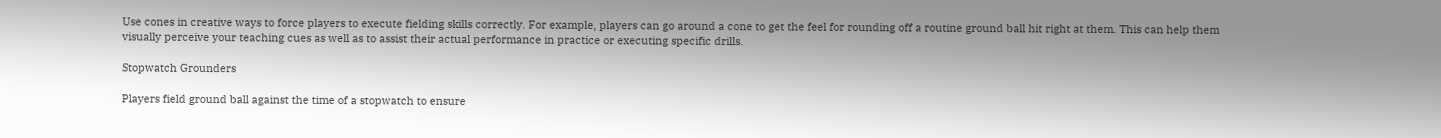Use cones in creative ways to force players to execute fielding skills correctly. For example, players can go around a cone to get the feel for rounding off a routine ground ball hit right at them. This can help them visually perceive your teaching cues as well as to assist their actual performance in practice or executing specific drills.

Stopwatch Grounders

Players field ground ball against the time of a stopwatch to ensure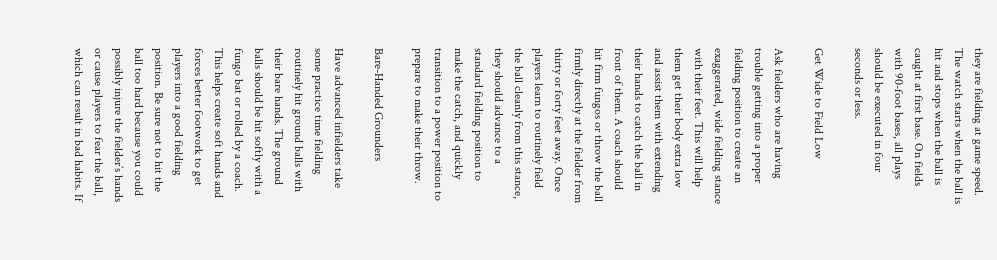they are fielding at game speed. The watch starts when the ball is hit and stops when the ball is caught at first base. On fields with 90-foot bases, all plays should be executed in four seconds or less.

Get Wide to Field Low

Ask fielders who are having trouble getting into a proper fielding position to create an exaggerated, wide fielding stance with their feet. This will help them get their body extra low and assist them with extending their hands to catch the ball in front of them. A coach should hit firm fungos or throw the ball firmly directly at the fielder from thirty or forty feet away. Once players learn to routinely field the ball cleanly from this stance, they should advance to a standard fielding position to make the catch, and quickly transition to a power position to prepare to make their throw.

Bare-Handed Grounders

Have advanced infielders take some practice time fielding routinely hit ground balls with their bare hands. The ground balls should be hit softly with a fungo bat or rolled by a coach. This helps create soft hands and forces better footwork to get players into a good fielding position. Be sure not to hit the ball too hard because you could possibly injure the fielder’s hands or cause players to fear the ball, which can result in bad habits. If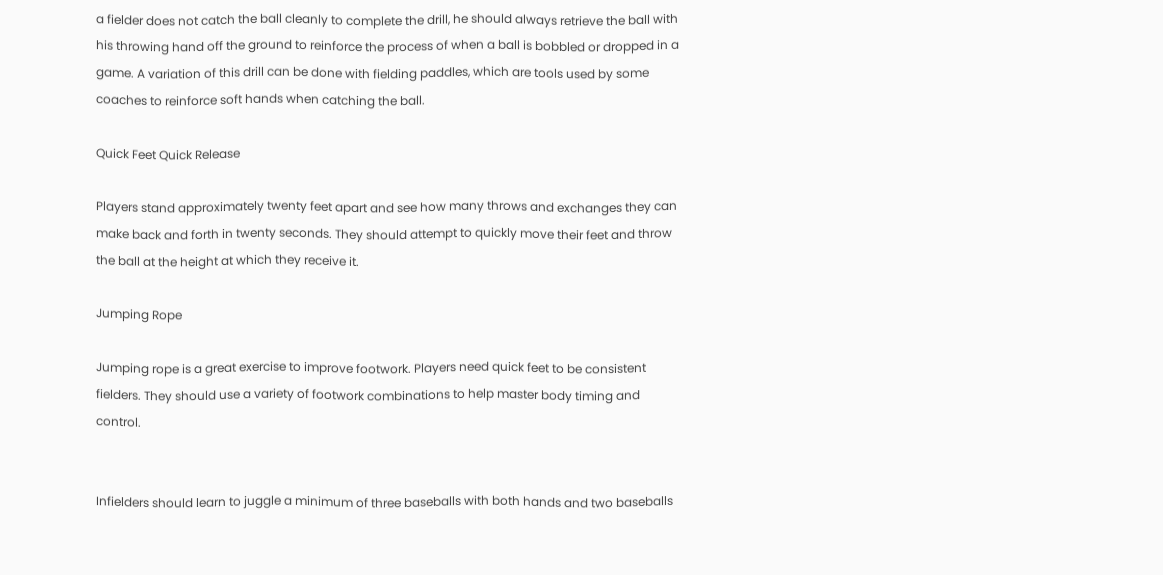a fielder does not catch the ball cleanly to complete the drill, he should always retrieve the ball with his throwing hand off the ground to reinforce the process of when a ball is bobbled or dropped in a game. A variation of this drill can be done with fielding paddles, which are tools used by some coaches to reinforce soft hands when catching the ball.

Quick Feet Quick Release

Players stand approximately twenty feet apart and see how many throws and exchanges they can make back and forth in twenty seconds. They should attempt to quickly move their feet and throw the ball at the height at which they receive it.

Jumping Rope

Jumping rope is a great exercise to improve footwork. Players need quick feet to be consistent fielders. They should use a variety of footwork combinations to help master body timing and control.


Infielders should learn to juggle a minimum of three baseballs with both hands and two baseballs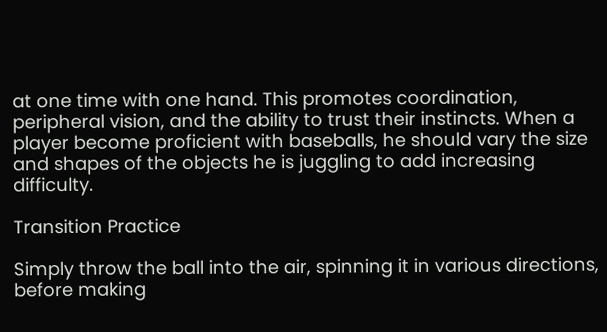at one time with one hand. This promotes coordination, peripheral vision, and the ability to trust their instincts. When a player become proficient with baseballs, he should vary the size and shapes of the objects he is juggling to add increasing difficulty.

Transition Practice

Simply throw the ball into the air, spinning it in various directions, before making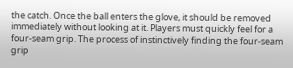the catch. Once the ball enters the glove, it should be removed immediately without looking at it. Players must quickly feel for a four-seam grip. The process of instinctively finding the four-seam grip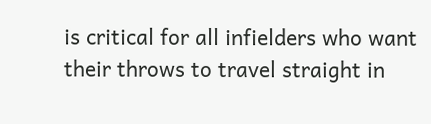is critical for all infielders who want their throws to travel straight in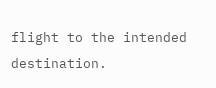flight to the intended destination.